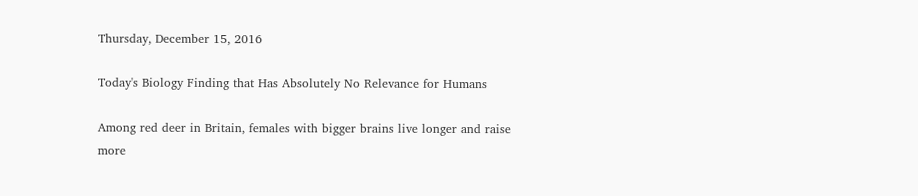Thursday, December 15, 2016

Today's Biology Finding that Has Absolutely No Relevance for Humans

Among red deer in Britain, females with bigger brains live longer and raise more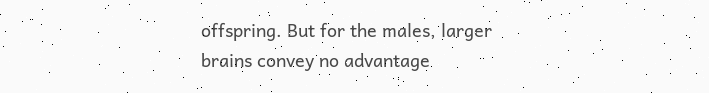offspring. But for the males, larger brains convey no advantage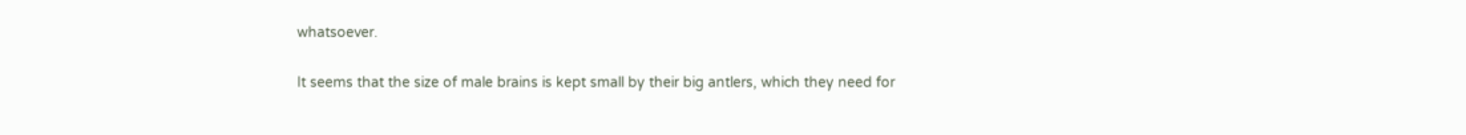whatsoever.

It seems that the size of male brains is kept small by their big antlers, which they need for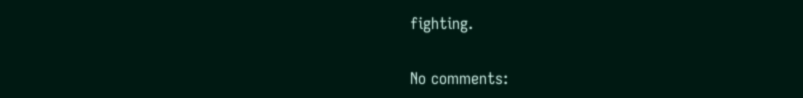fighting.

No comments: